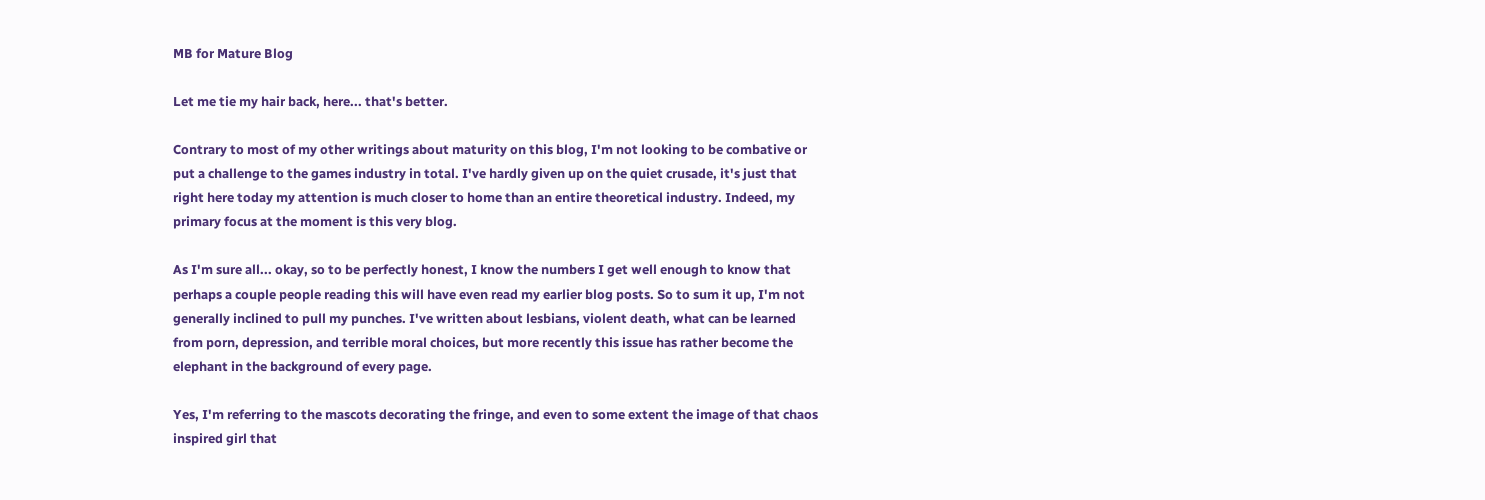MB for Mature Blog

Let me tie my hair back, here... that's better.

Contrary to most of my other writings about maturity on this blog, I'm not looking to be combative or put a challenge to the games industry in total. I've hardly given up on the quiet crusade, it's just that right here today my attention is much closer to home than an entire theoretical industry. Indeed, my primary focus at the moment is this very blog.

As I'm sure all... okay, so to be perfectly honest, I know the numbers I get well enough to know that perhaps a couple people reading this will have even read my earlier blog posts. So to sum it up, I'm not generally inclined to pull my punches. I've written about lesbians, violent death, what can be learned from porn, depression, and terrible moral choices, but more recently this issue has rather become the elephant in the background of every page.

Yes, I'm referring to the mascots decorating the fringe, and even to some extent the image of that chaos inspired girl that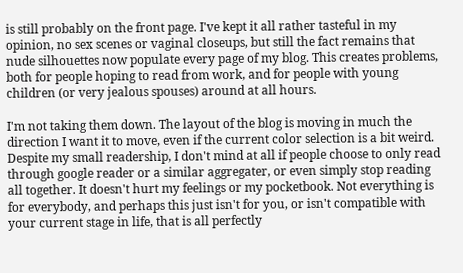is still probably on the front page. I've kept it all rather tasteful in my opinion, no sex scenes or vaginal closeups, but still the fact remains that nude silhouettes now populate every page of my blog. This creates problems, both for people hoping to read from work, and for people with young children (or very jealous spouses) around at all hours.

I'm not taking them down. The layout of the blog is moving in much the direction I want it to move, even if the current color selection is a bit weird. Despite my small readership, I don't mind at all if people choose to only read through google reader or a similar aggregater, or even simply stop reading all together. It doesn't hurt my feelings or my pocketbook. Not everything is for everybody, and perhaps this just isn't for you, or isn't compatible with your current stage in life, that is all perfectly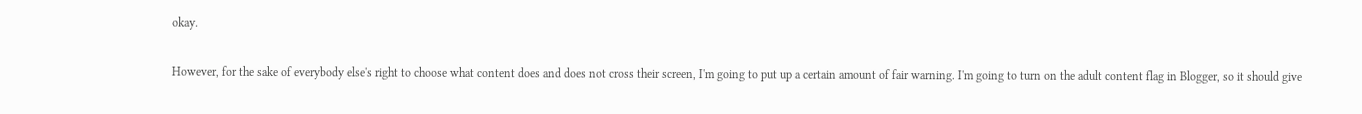okay.

However, for the sake of everybody else's right to choose what content does and does not cross their screen, I'm going to put up a certain amount of fair warning. I'm going to turn on the adult content flag in Blogger, so it should give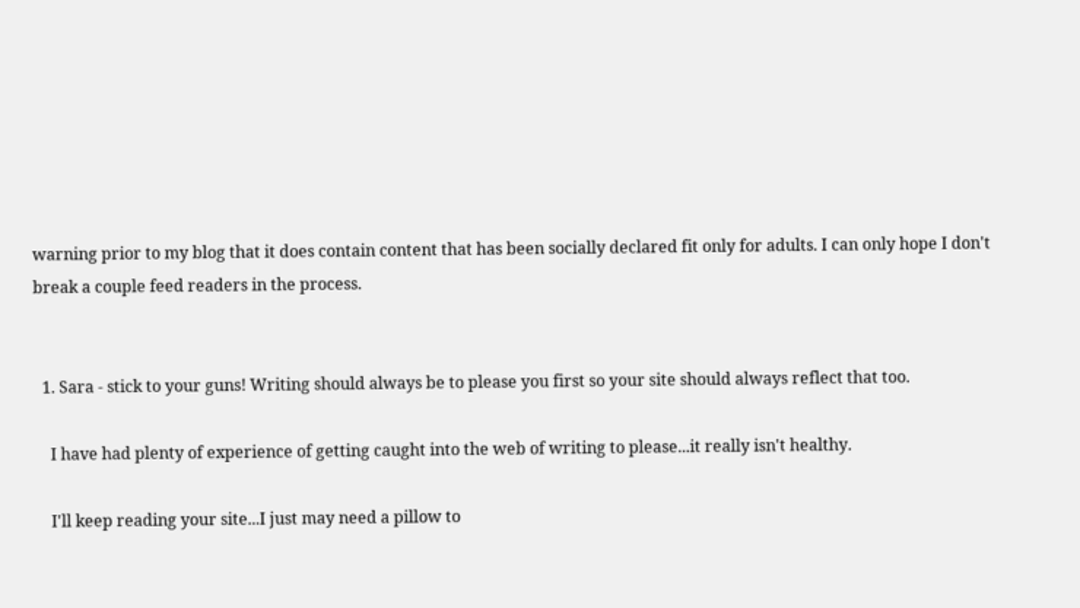warning prior to my blog that it does contain content that has been socially declared fit only for adults. I can only hope I don't break a couple feed readers in the process.


  1. Sara - stick to your guns! Writing should always be to please you first so your site should always reflect that too.

    I have had plenty of experience of getting caught into the web of writing to please...it really isn't healthy.

    I'll keep reading your site...I just may need a pillow to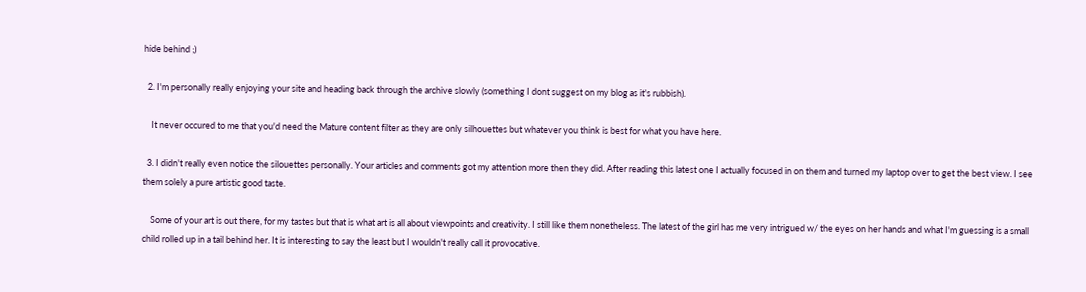hide behind ;)

  2. I'm personally really enjoying your site and heading back through the archive slowly (something I dont suggest on my blog as it's rubbish).

    It never occured to me that you'd need the Mature content filter as they are only silhouettes but whatever you think is best for what you have here.

  3. I didn't really even notice the silouettes personally. Your articles and comments got my attention more then they did. After reading this latest one I actually focused in on them and turned my laptop over to get the best view. I see them solely a pure artistic good taste.

    Some of your art is out there, for my tastes but that is what art is all about viewpoints and creativity. I still like them nonetheless. The latest of the girl has me very intrigued w/ the eyes on her hands and what I'm guessing is a small child rolled up in a tail behind her. It is interesting to say the least but I wouldn't really call it provocative.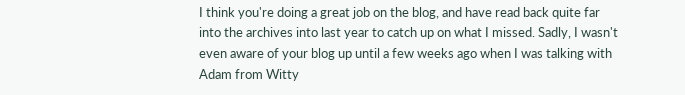I think you're doing a great job on the blog, and have read back quite far into the archives into last year to catch up on what I missed. Sadly, I wasn't even aware of your blog up until a few weeks ago when I was talking with Adam from Witty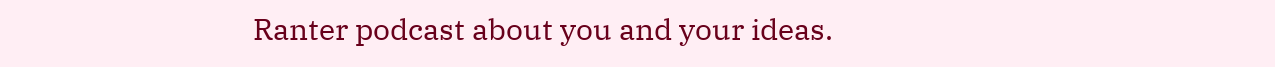Ranter podcast about you and your ideas.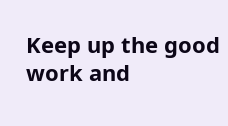Keep up the good work and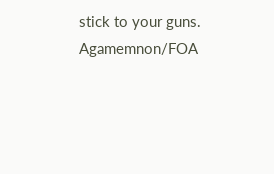stick to your guns. Agamemnon/FOA